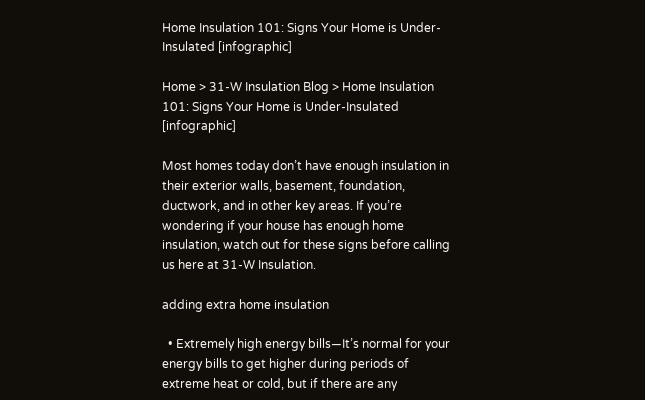Home Insulation 101: Signs Your Home is Under-Insulated [infographic]

Home > 31-W Insulation Blog > Home Insulation 101: Signs Your Home is Under-Insulated [infographic]

Most homes today don’t have enough insulation in their exterior walls, basement, foundation, ductwork, and in other key areas. If you’re wondering if your house has enough home insulation, watch out for these signs before calling us here at 31-W Insulation.

adding extra home insulation

  • Extremely high energy bills—It’s normal for your energy bills to get higher during periods of extreme heat or cold, but if there are any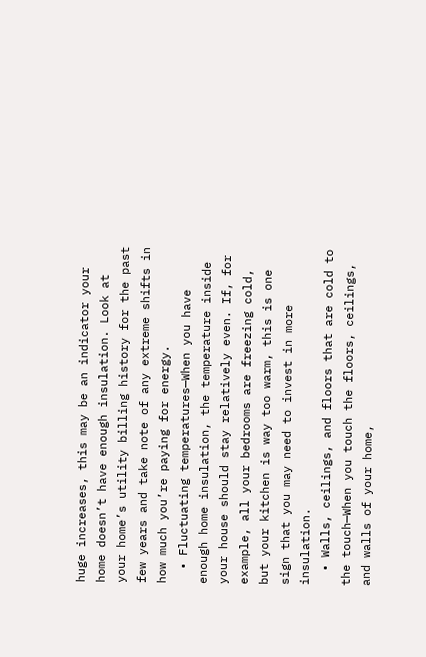huge increases, this may be an indicator your home doesn’t have enough insulation. Look at your home’s utility billing history for the past few years and take note of any extreme shifts in how much you’re paying for energy.
  • Fluctuating temperatures—When you have enough home insulation, the temperature inside your house should stay relatively even. If, for example, all your bedrooms are freezing cold, but your kitchen is way too warm, this is one sign that you may need to invest in more insulation.
  • Walls, ceilings, and floors that are cold to the touch—When you touch the floors, ceilings, and walls of your home,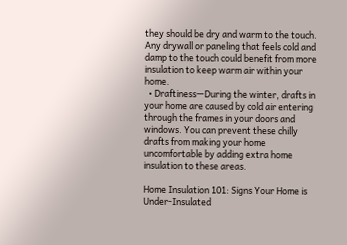they should be dry and warm to the touch. Any drywall or paneling that feels cold and damp to the touch could benefit from more insulation to keep warm air within your home.
  • Draftiness—During the winter, drafts in your home are caused by cold air entering through the frames in your doors and windows. You can prevent these chilly drafts from making your home uncomfortable by adding extra home insulation to these areas.

Home Insulation 101: Signs Your Home is Under-Insulated